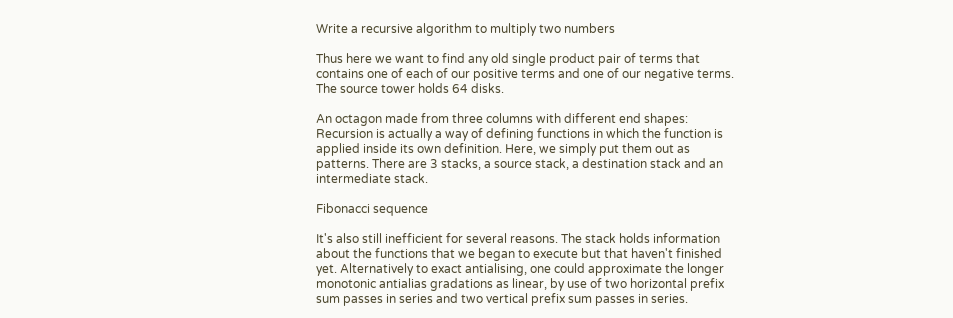Write a recursive algorithm to multiply two numbers

Thus here we want to find any old single product pair of terms that contains one of each of our positive terms and one of our negative terms. The source tower holds 64 disks.

An octagon made from three columns with different end shapes: Recursion is actually a way of defining functions in which the function is applied inside its own definition. Here, we simply put them out as patterns. There are 3 stacks, a source stack, a destination stack and an intermediate stack.

Fibonacci sequence

It's also still inefficient for several reasons. The stack holds information about the functions that we began to execute but that haven't finished yet. Alternatively to exact antialising, one could approximate the longer monotonic antialias gradations as linear, by use of two horizontal prefix sum passes in series and two vertical prefix sum passes in series.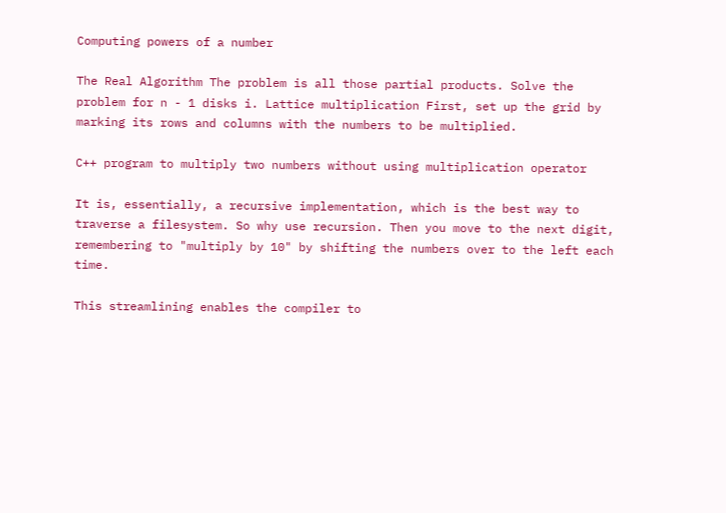Computing powers of a number

The Real Algorithm The problem is all those partial products. Solve the problem for n - 1 disks i. Lattice multiplication First, set up the grid by marking its rows and columns with the numbers to be multiplied.

C++ program to multiply two numbers without using multiplication operator

It is, essentially, a recursive implementation, which is the best way to traverse a filesystem. So why use recursion. Then you move to the next digit, remembering to "multiply by 10" by shifting the numbers over to the left each time.

This streamlining enables the compiler to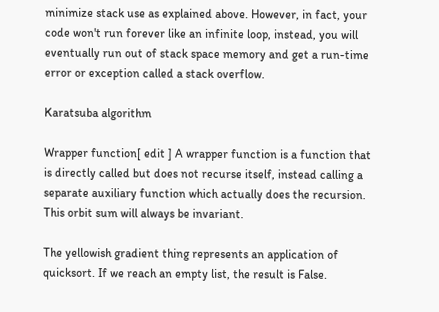minimize stack use as explained above. However, in fact, your code won't run forever like an infinite loop, instead, you will eventually run out of stack space memory and get a run-time error or exception called a stack overflow.

Karatsuba algorithm

Wrapper function[ edit ] A wrapper function is a function that is directly called but does not recurse itself, instead calling a separate auxiliary function which actually does the recursion. This orbit sum will always be invariant.

The yellowish gradient thing represents an application of quicksort. If we reach an empty list, the result is False.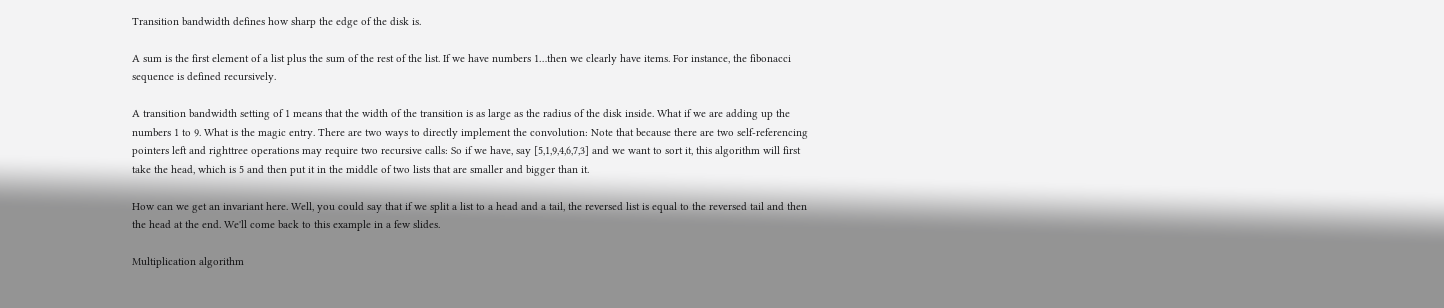Transition bandwidth defines how sharp the edge of the disk is.

A sum is the first element of a list plus the sum of the rest of the list. If we have numbers 1…then we clearly have items. For instance, the fibonacci sequence is defined recursively.

A transition bandwidth setting of 1 means that the width of the transition is as large as the radius of the disk inside. What if we are adding up the numbers 1 to 9. What is the magic entry. There are two ways to directly implement the convolution: Note that because there are two self-referencing pointers left and righttree operations may require two recursive calls: So if we have, say [5,1,9,4,6,7,3] and we want to sort it, this algorithm will first take the head, which is 5 and then put it in the middle of two lists that are smaller and bigger than it.

How can we get an invariant here. Well, you could say that if we split a list to a head and a tail, the reversed list is equal to the reversed tail and then the head at the end. We'll come back to this example in a few slides.

Multiplication algorithm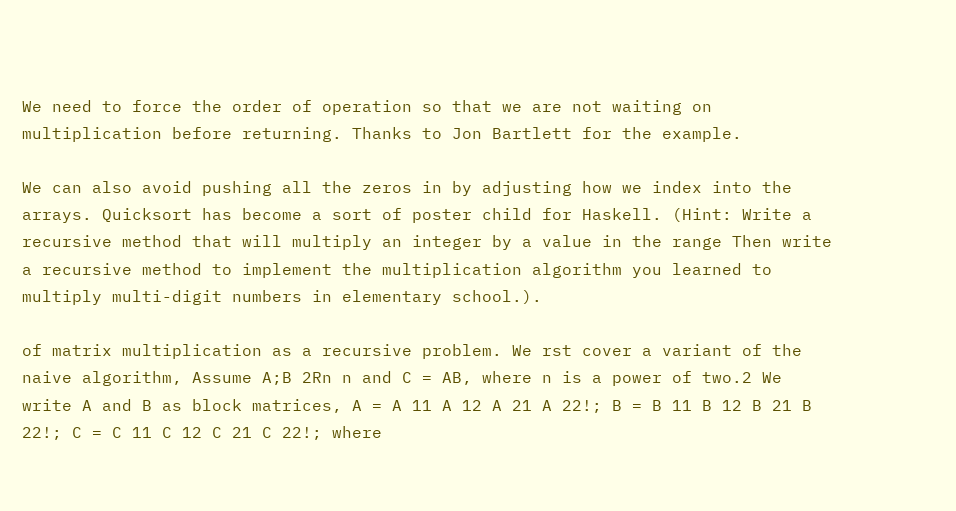We need to force the order of operation so that we are not waiting on multiplication before returning. Thanks to Jon Bartlett for the example.

We can also avoid pushing all the zeros in by adjusting how we index into the arrays. Quicksort has become a sort of poster child for Haskell. (Hint: Write a recursive method that will multiply an integer by a value in the range Then write a recursive method to implement the multiplication algorithm you learned to multiply multi-digit numbers in elementary school.).

of matrix multiplication as a recursive problem. We rst cover a variant of the naive algorithm, Assume A;B 2Rn n and C = AB, where n is a power of two.2 We write A and B as block matrices, A = A 11 A 12 A 21 A 22!; B = B 11 B 12 B 21 B 22!; C = C 11 C 12 C 21 C 22!; where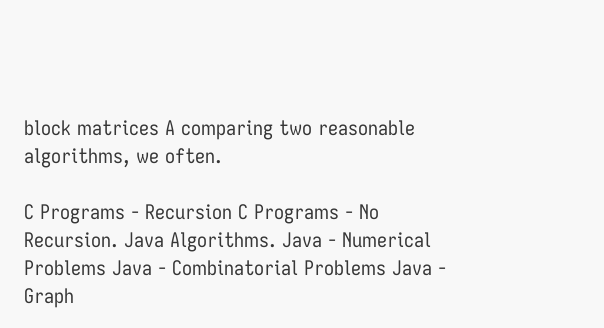block matrices A comparing two reasonable algorithms, we often.

C Programs - Recursion C Programs - No Recursion. Java Algorithms. Java - Numerical Problems Java - Combinatorial Problems Java - Graph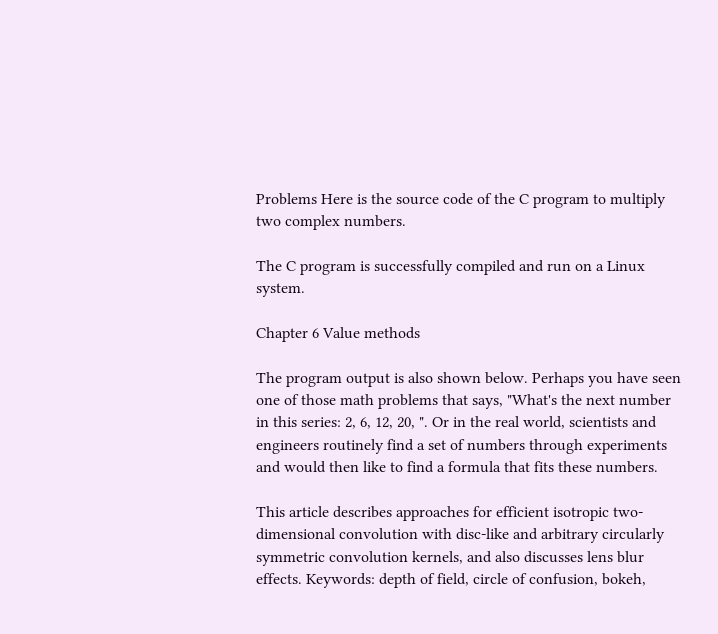Problems Here is the source code of the C program to multiply two complex numbers.

The C program is successfully compiled and run on a Linux system.

Chapter 6 Value methods

The program output is also shown below. Perhaps you have seen one of those math problems that says, "What's the next number in this series: 2, 6, 12, 20, ". Or in the real world, scientists and engineers routinely find a set of numbers through experiments and would then like to find a formula that fits these numbers.

This article describes approaches for efficient isotropic two-dimensional convolution with disc-like and arbitrary circularly symmetric convolution kernels, and also discusses lens blur effects. Keywords: depth of field, circle of confusion, bokeh,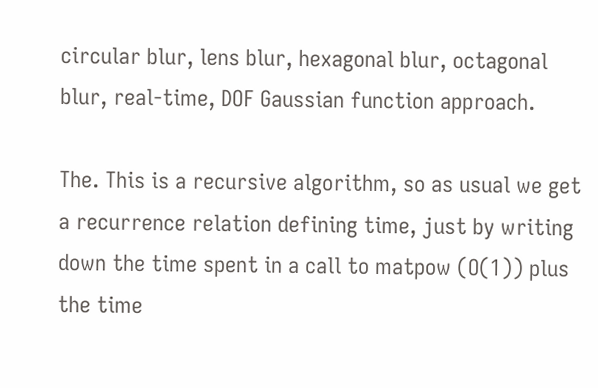circular blur, lens blur, hexagonal blur, octagonal blur, real-time, DOF Gaussian function approach.

The. This is a recursive algorithm, so as usual we get a recurrence relation defining time, just by writing down the time spent in a call to matpow (O(1)) plus the time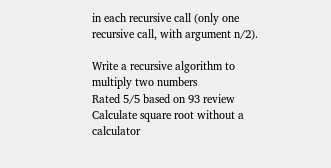in each recursive call (only one recursive call, with argument n/2).

Write a recursive algorithm to multiply two numbers
Rated 5/5 based on 93 review
Calculate square root without a calculator